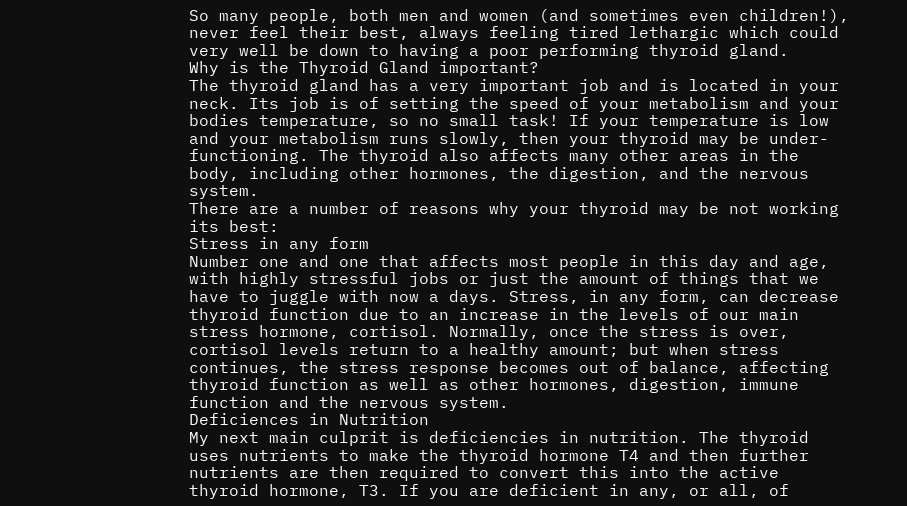So many people, both men and women (and sometimes even children!), never feel their best, always feeling tired lethargic which could very well be down to having a poor performing thyroid gland.
Why is the Thyroid Gland important?
The thyroid gland has a very important job and is located in your neck. Its job is of setting the speed of your metabolism and your bodies temperature, so no small task! If your temperature is low and your metabolism runs slowly, then your thyroid may be under-functioning. The thyroid also affects many other areas in the body, including other hormones, the digestion, and the nervous system.
There are a number of reasons why your thyroid may be not working its best:
Stress in any form
Number one and one that affects most people in this day and age, with highly stressful jobs or just the amount of things that we have to juggle with now a days. Stress, in any form, can decrease thyroid function due to an increase in the levels of our main stress hormone, cortisol. Normally, once the stress is over, cortisol levels return to a healthy amount; but when stress continues, the stress response becomes out of balance, affecting thyroid function as well as other hormones, digestion, immune function and the nervous system.
Deficiences in Nutrition
My next main culprit is deficiencies in nutrition. The thyroid uses nutrients to make the thyroid hormone T4 and then further nutrients are then required to convert this into the active thyroid hormone, T3. If you are deficient in any, or all, of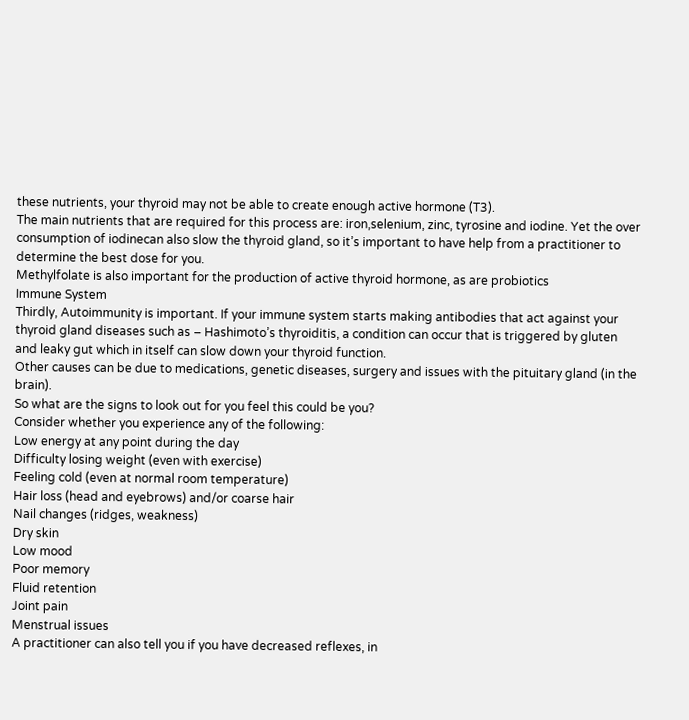these nutrients, your thyroid may not be able to create enough active hormone (T3).
The main nutrients that are required for this process are: iron,selenium, zinc, tyrosine and iodine. Yet the over consumption of iodinecan also slow the thyroid gland, so it’s important to have help from a practitioner to determine the best dose for you.
Methylfolate is also important for the production of active thyroid hormone, as are probiotics
Immune System
Thirdly, Autoimmunity is important. If your immune system starts making antibodies that act against your thyroid gland diseases such as – Hashimoto’s thyroiditis, a condition can occur that is triggered by gluten and leaky gut which in itself can slow down your thyroid function.
Other causes can be due to medications, genetic diseases, surgery and issues with the pituitary gland (in the brain).
So what are the signs to look out for you feel this could be you?
Consider whether you experience any of the following:
Low energy at any point during the day
Difficulty losing weight (even with exercise)
Feeling cold (even at normal room temperature)
Hair loss (head and eyebrows) and/or coarse hair
Nail changes (ridges, weakness)
Dry skin
Low mood
Poor memory
Fluid retention
Joint pain
Menstrual issues
A practitioner can also tell you if you have decreased reflexes, in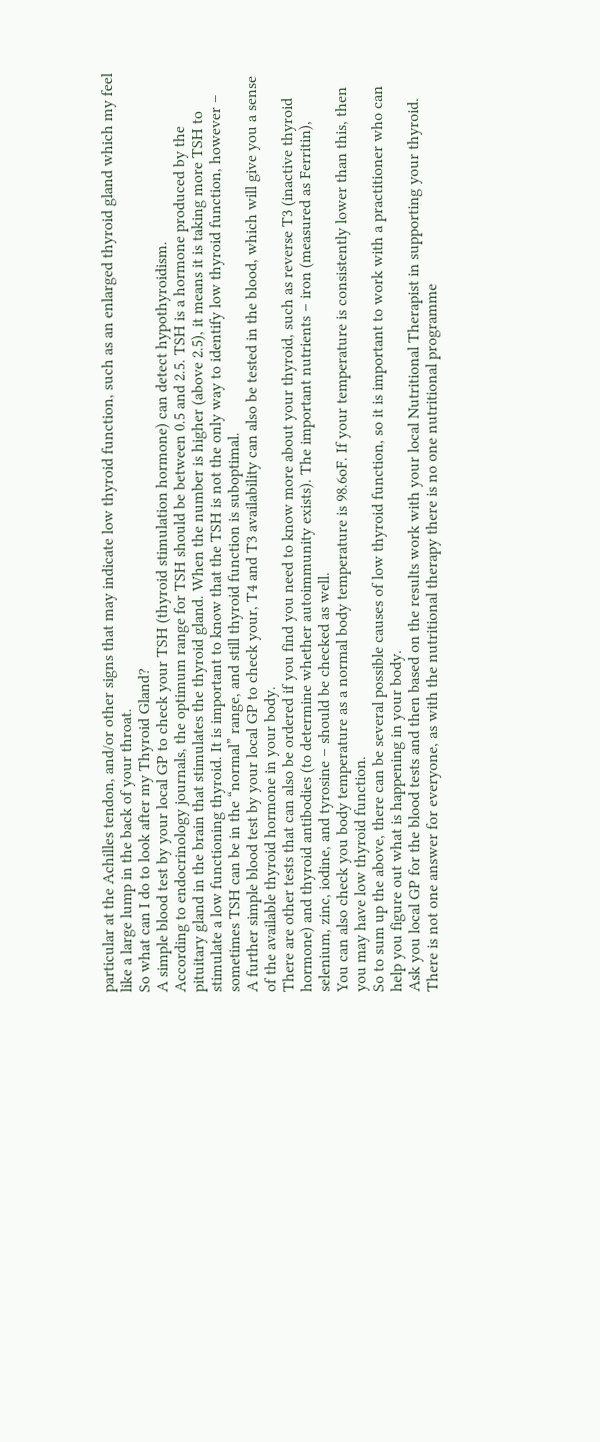particular at the Achilles tendon, and/or other signs that may indicate low thyroid function, such as an enlarged thyroid gland which my feel like a large lump in the back of your throat.
So what can I do to look after my Thyroid Gland?
A simple blood test by your local GP to check your TSH (thyroid stimulation hormone) can detect hypothyroidism.
According to endocrinology journals, the optimum range for TSH should be between 0.5 and 2.5. TSH is a hormone produced by the pituitary gland in the brain that stimulates the thyroid gland. When the number is higher (above 2.5), it means it is taking more TSH to stimulate a low functioning thyroid. It is important to know that the TSH is not the only way to identify low thyroid function, however – sometimes TSH can be in the “normal” range, and still thyroid function is suboptimal.
A further simple blood test by your local GP to check your, T4 and T3 availability can also be tested in the blood, which will give you a sense of the available thyroid hormone in your body.
There are other tests that can also be ordered if you find you need to know more about your thyroid, such as reverse T3 (inactive thyroid hormone) and thyroid antibodies (to determine whether autoimmunity exists). The important nutrients – iron (measured as Ferritin), selenium, zinc, iodine, and tyrosine – should be checked as well.
You can also check you body temperature as a normal body temperature is 98.6oF. If your temperature is consistently lower than this, then you may have low thyroid function.
So to sum up the above, there can be several possible causes of low thyroid function, so it is important to work with a practitioner who can help you figure out what is happening in your body.
Ask you local GP for the blood tests and then based on the results work with your local Nutritional Therapist in supporting your thyroid.
There is not one answer for everyone, as with the nutritional therapy there is no one nutritional programme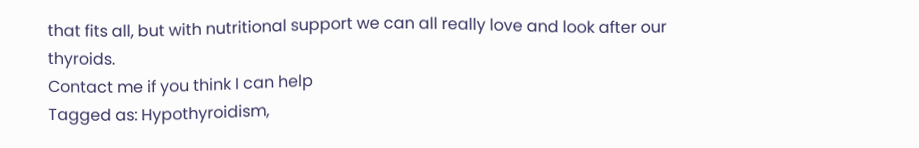that fits all, but with nutritional support we can all really love and look after our thyroids.
Contact me if you think I can help
Tagged as: Hypothyroidism,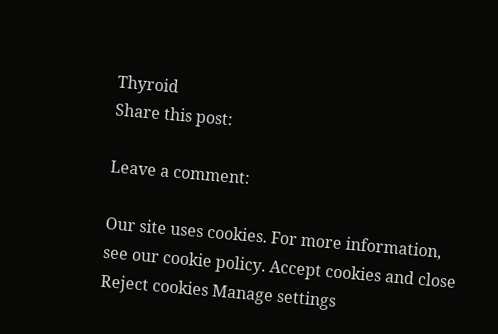Thyroid
Share this post:

Leave a comment:

Our site uses cookies. For more information, see our cookie policy. Accept cookies and close
Reject cookies Manage settings